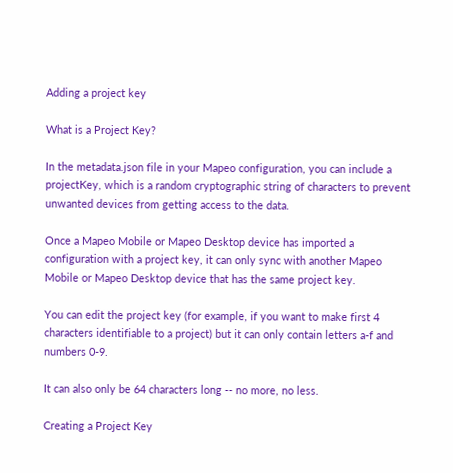Adding a project key

What is a Project Key?

In the metadata.json file in your Mapeo configuration, you can include a projectKey, which is a random cryptographic string of characters to prevent unwanted devices from getting access to the data.

Once a Mapeo Mobile or Mapeo Desktop device has imported a configuration with a project key, it can only sync with another Mapeo Mobile or Mapeo Desktop device that has the same project key.

You can edit the project key (for example, if you want to make first 4 characters identifiable to a project) but it can only contain letters a-f and numbers 0-9.

It can also only be 64 characters long -- no more, no less.

Creating a Project Key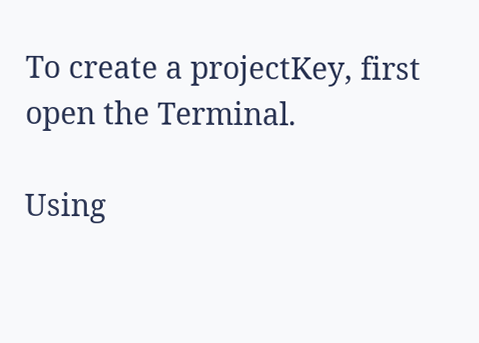To create a projectKey, first open the Terminal.

Using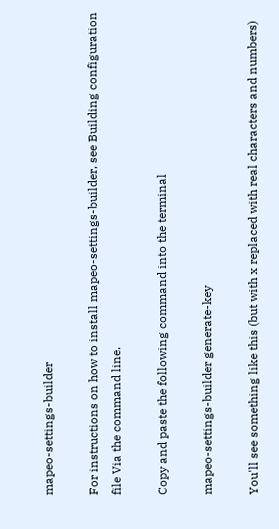mapeo-settings-builder

For instructions on how to install mapeo-settings-builder, see Building configuration file Via the command line.

Copy and paste the following command into the terminal

mapeo-settings-builder generate-key

You'll see something like this (but with x replaced with real characters and numbers)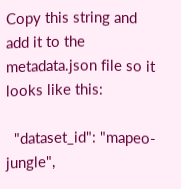Copy this string and add it to the metadata.json file so it looks like this:

  "dataset_id": "mapeo-jungle",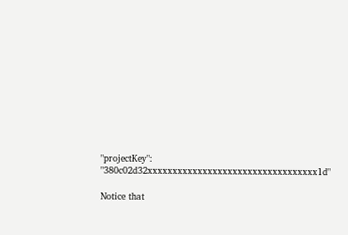"projectKey": "380c02d32xxxxxxxxxxxxxxxxxxxxxxxxxxxxxxxxxx1d"

Notice that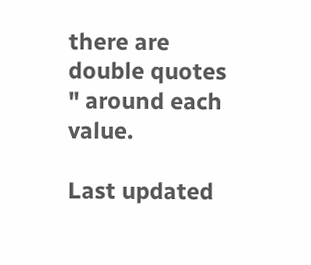there are double quotes " around each value.

Last updated